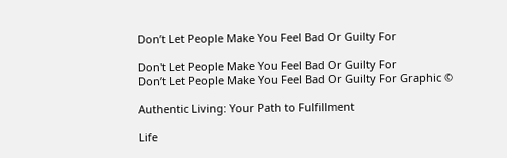Don’t Let People Make You Feel Bad Or Guilty For

Don't Let People Make You Feel Bad Or Guilty For
Don’t Let People Make You Feel Bad Or Guilty For Graphic ©

Authentic Living: Your Path to Fulfillment

Life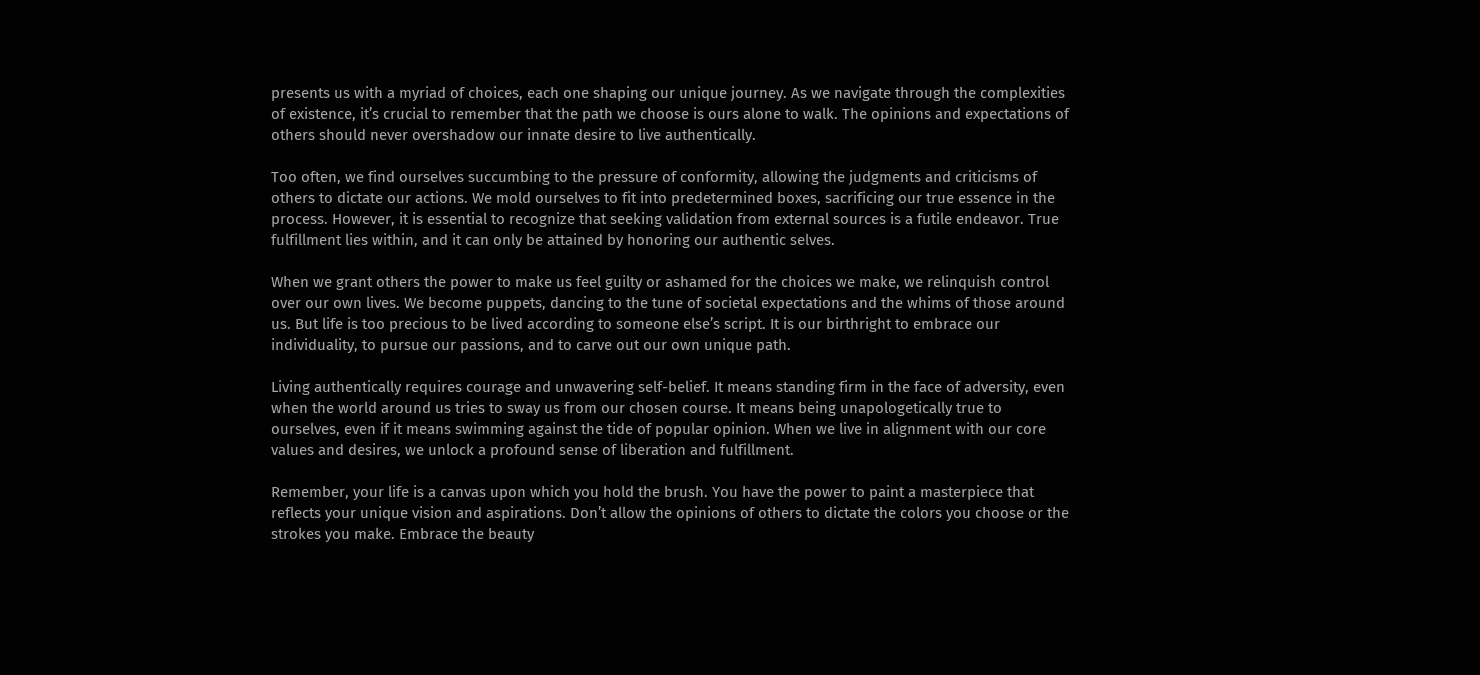presents us with a myriad of choices, each one shaping our unique journey. As we navigate through the complexities of existence, it’s crucial to remember that the path we choose is ours alone to walk. The opinions and expectations of others should never overshadow our innate desire to live authentically.

Too often, we find ourselves succumbing to the pressure of conformity, allowing the judgments and criticisms of others to dictate our actions. We mold ourselves to fit into predetermined boxes, sacrificing our true essence in the process. However, it is essential to recognize that seeking validation from external sources is a futile endeavor. True fulfillment lies within, and it can only be attained by honoring our authentic selves.

When we grant others the power to make us feel guilty or ashamed for the choices we make, we relinquish control over our own lives. We become puppets, dancing to the tune of societal expectations and the whims of those around us. But life is too precious to be lived according to someone else’s script. It is our birthright to embrace our individuality, to pursue our passions, and to carve out our own unique path.

Living authentically requires courage and unwavering self-belief. It means standing firm in the face of adversity, even when the world around us tries to sway us from our chosen course. It means being unapologetically true to ourselves, even if it means swimming against the tide of popular opinion. When we live in alignment with our core values and desires, we unlock a profound sense of liberation and fulfillment.

Remember, your life is a canvas upon which you hold the brush. You have the power to paint a masterpiece that reflects your unique vision and aspirations. Don’t allow the opinions of others to dictate the colors you choose or the strokes you make. Embrace the beauty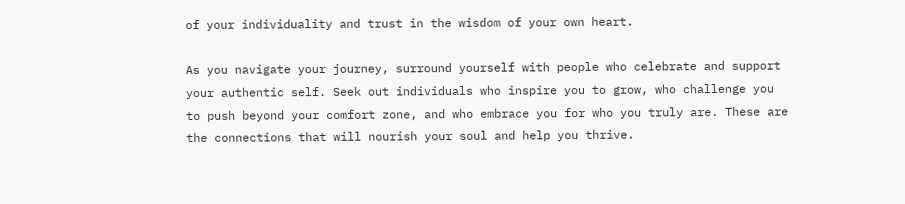of your individuality and trust in the wisdom of your own heart.

As you navigate your journey, surround yourself with people who celebrate and support your authentic self. Seek out individuals who inspire you to grow, who challenge you to push beyond your comfort zone, and who embrace you for who you truly are. These are the connections that will nourish your soul and help you thrive.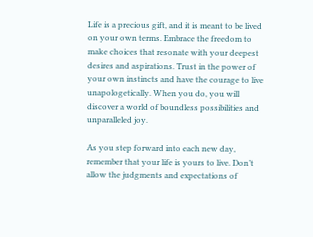Life is a precious gift, and it is meant to be lived on your own terms. Embrace the freedom to make choices that resonate with your deepest desires and aspirations. Trust in the power of your own instincts and have the courage to live unapologetically. When you do, you will discover a world of boundless possibilities and unparalleled joy.

As you step forward into each new day, remember that your life is yours to live. Don’t allow the judgments and expectations of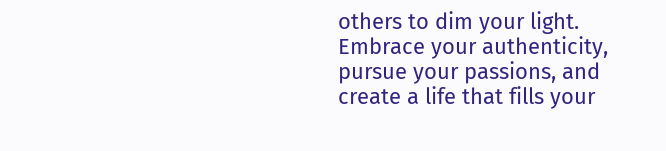others to dim your light. Embrace your authenticity, pursue your passions, and create a life that fills your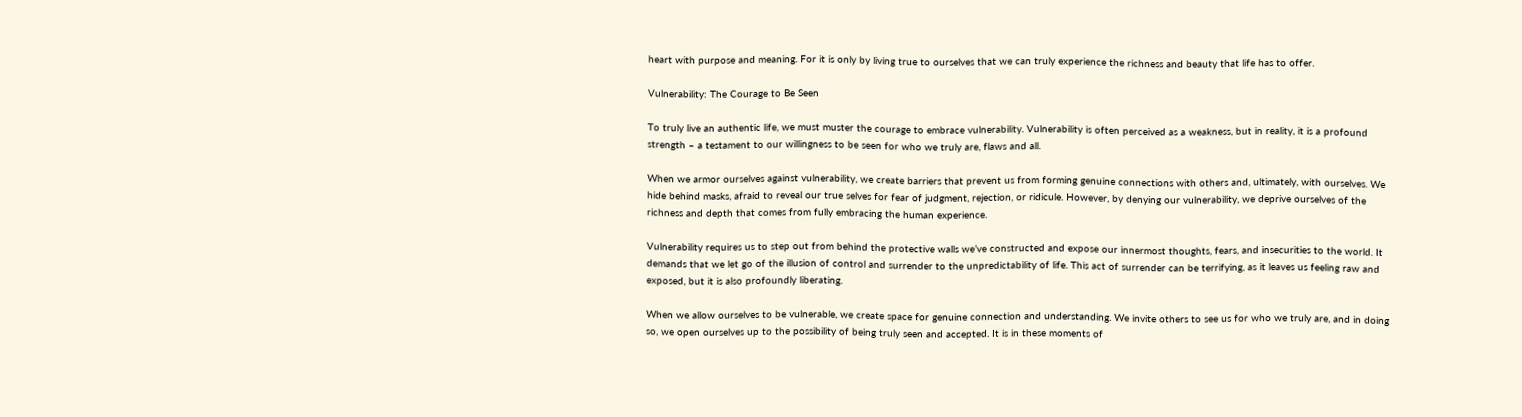heart with purpose and meaning. For it is only by living true to ourselves that we can truly experience the richness and beauty that life has to offer.

Vulnerability: The Courage to Be Seen

To truly live an authentic life, we must muster the courage to embrace vulnerability. Vulnerability is often perceived as a weakness, but in reality, it is a profound strength – a testament to our willingness to be seen for who we truly are, flaws and all.

When we armor ourselves against vulnerability, we create barriers that prevent us from forming genuine connections with others and, ultimately, with ourselves. We hide behind masks, afraid to reveal our true selves for fear of judgment, rejection, or ridicule. However, by denying our vulnerability, we deprive ourselves of the richness and depth that comes from fully embracing the human experience.

Vulnerability requires us to step out from behind the protective walls we’ve constructed and expose our innermost thoughts, fears, and insecurities to the world. It demands that we let go of the illusion of control and surrender to the unpredictability of life. This act of surrender can be terrifying, as it leaves us feeling raw and exposed, but it is also profoundly liberating.

When we allow ourselves to be vulnerable, we create space for genuine connection and understanding. We invite others to see us for who we truly are, and in doing so, we open ourselves up to the possibility of being truly seen and accepted. It is in these moments of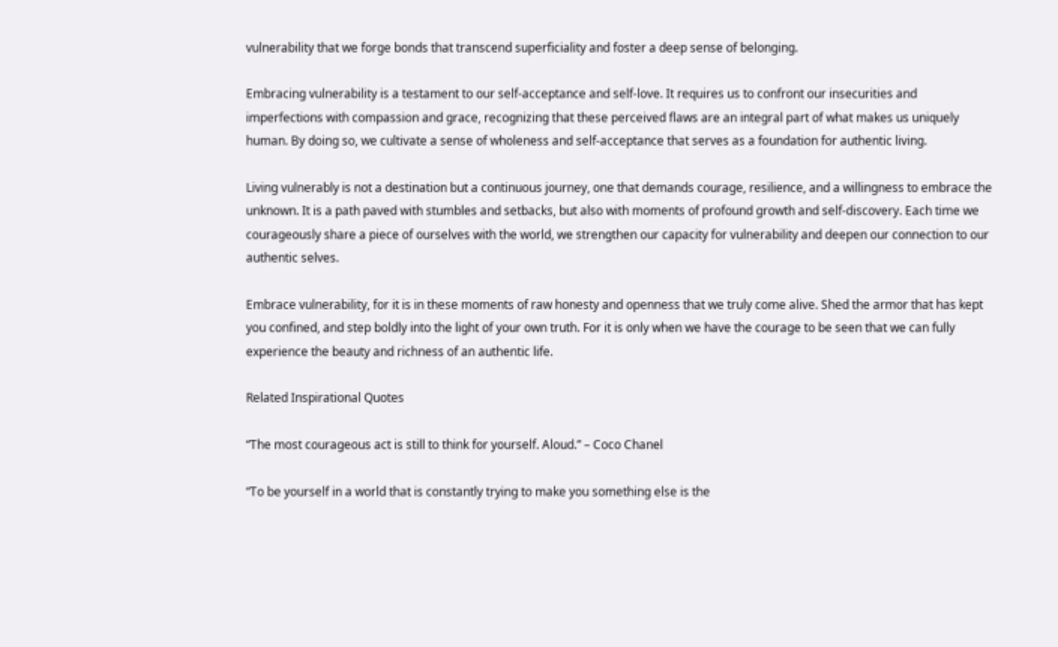vulnerability that we forge bonds that transcend superficiality and foster a deep sense of belonging.

Embracing vulnerability is a testament to our self-acceptance and self-love. It requires us to confront our insecurities and imperfections with compassion and grace, recognizing that these perceived flaws are an integral part of what makes us uniquely human. By doing so, we cultivate a sense of wholeness and self-acceptance that serves as a foundation for authentic living.

Living vulnerably is not a destination but a continuous journey, one that demands courage, resilience, and a willingness to embrace the unknown. It is a path paved with stumbles and setbacks, but also with moments of profound growth and self-discovery. Each time we courageously share a piece of ourselves with the world, we strengthen our capacity for vulnerability and deepen our connection to our authentic selves.

Embrace vulnerability, for it is in these moments of raw honesty and openness that we truly come alive. Shed the armor that has kept you confined, and step boldly into the light of your own truth. For it is only when we have the courage to be seen that we can fully experience the beauty and richness of an authentic life.

Related Inspirational Quotes

“The most courageous act is still to think for yourself. Aloud.” – Coco Chanel

“To be yourself in a world that is constantly trying to make you something else is the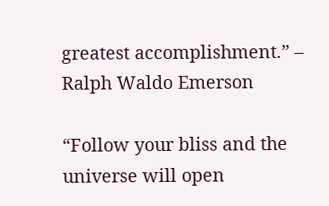greatest accomplishment.” – Ralph Waldo Emerson

“Follow your bliss and the universe will open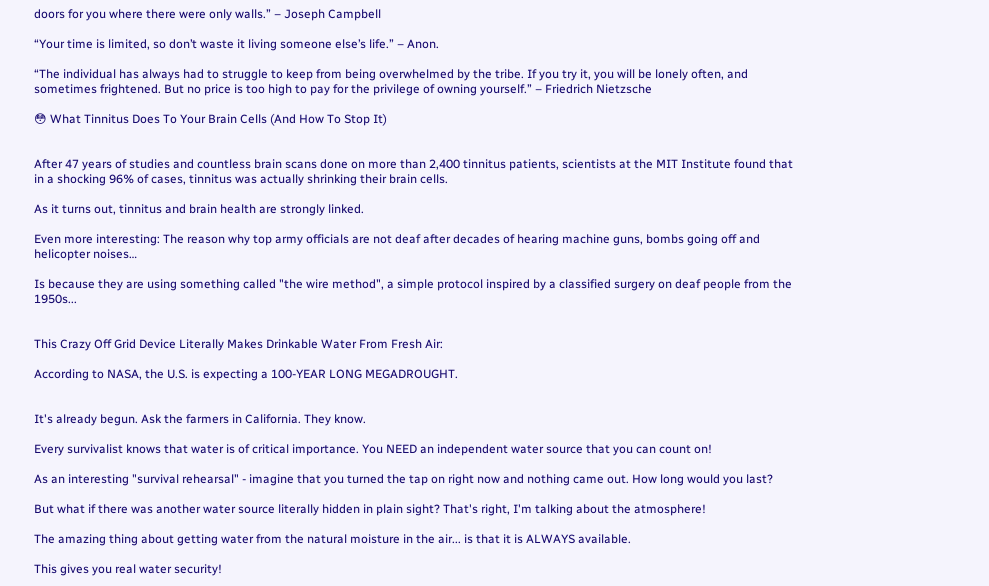doors for you where there were only walls.” – Joseph Campbell

“Your time is limited, so don’t waste it living someone else’s life.” – Anon.

“The individual has always had to struggle to keep from being overwhelmed by the tribe. If you try it, you will be lonely often, and sometimes frightened. But no price is too high to pay for the privilege of owning yourself.” – Friedrich Nietzsche

😳 What Tinnitus Does To Your Brain Cells (And How To Stop It)


After 47 years of studies and countless brain scans done on more than 2,400 tinnitus patients, scientists at the MIT Institute found that in a shocking 96% of cases, tinnitus was actually shrinking their brain cells.

As it turns out, tinnitus and brain health are strongly linked.

Even more interesting: The reason why top army officials are not deaf after decades of hearing machine guns, bombs going off and helicopter noises…

Is because they are using something called "the wire method", a simple protocol inspired by a classified surgery on deaf people from the 1950s...


This Crazy Off Grid Device Literally Makes Drinkable Water From Fresh Air:

According to NASA, the U.S. is expecting a 100-YEAR LONG MEGADROUGHT.


It's already begun. Ask the farmers in California. They know.

Every survivalist knows that water is of critical importance. You NEED an independent water source that you can count on!

As an interesting "survival rehearsal" - imagine that you turned the tap on right now and nothing came out. How long would you last?

But what if there was another water source literally hidden in plain sight? That's right, I'm talking about the atmosphere!

The amazing thing about getting water from the natural moisture in the air... is that it is ALWAYS available.

This gives you real water security!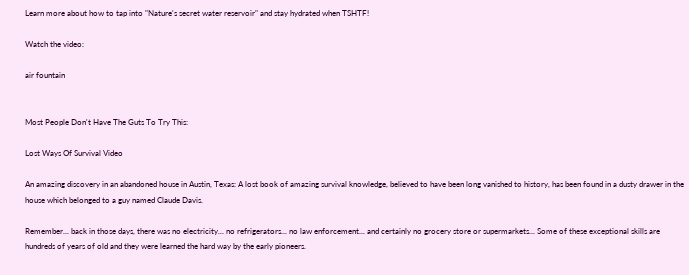Learn more about how to tap into "Nature's secret water reservoir" and stay hydrated when TSHTF!

Watch the video:

air fountain


Most People Don't Have The Guts To Try This:

Lost Ways Of Survival Video

An amazing discovery in an abandoned house in Austin, Texas: A lost book of amazing survival knowledge, believed to have been long vanished to history, has been found in a dusty drawer in the house which belonged to a guy named Claude Davis.

Remember... back in those days, there was no electricity... no refrigerators... no law enforcement... and certainly no grocery store or supermarkets... Some of these exceptional skills are hundreds of years of old and they were learned the hard way by the early pioneers.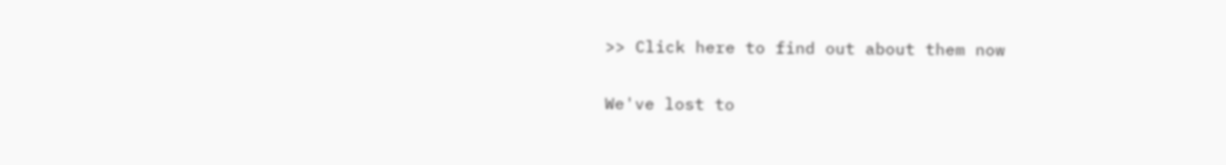>> Click here to find out about them now

We've lost to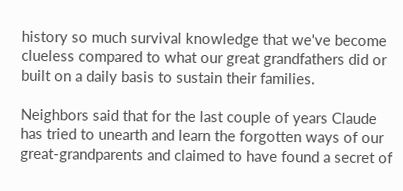history so much survival knowledge that we've become clueless compared to what our great grandfathers did or built on a daily basis to sustain their families.

Neighbors said that for the last couple of years Claude has tried to unearth and learn the forgotten ways of our great-grandparents and claimed to have found a secret of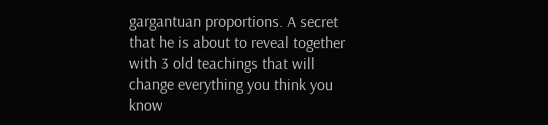gargantuan proportions. A secret that he is about to reveal together with 3 old teachings that will change everything you think you know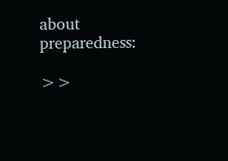about preparedness:

>>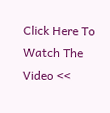Click Here To Watch The Video <<